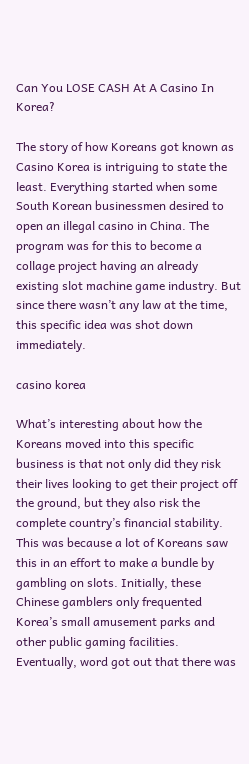Can You LOSE CASH At A Casino In Korea?

The story of how Koreans got known as Casino Korea is intriguing to state the least. Everything started when some South Korean businessmen desired to open an illegal casino in China. The program was for this to become a collage project having an already existing slot machine game industry. But since there wasn’t any law at the time, this specific idea was shot down immediately.

casino korea

What’s interesting about how the Koreans moved into this specific business is that not only did they risk their lives looking to get their project off the ground, but they also risk the complete country’s financial stability. This was because a lot of Koreans saw this in an effort to make a bundle by gambling on slots. Initially, these Chinese gamblers only frequented Korea’s small amusement parks and other public gaming facilities. Eventually, word got out that there was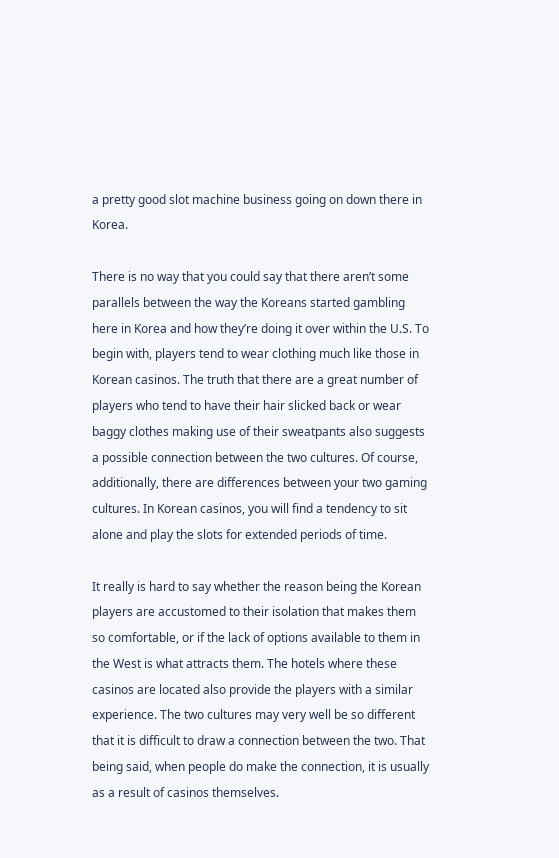a pretty good slot machine business going on down there in Korea.

There is no way that you could say that there aren’t some parallels between the way the Koreans started gambling here in Korea and how they’re doing it over within the U.S. To begin with, players tend to wear clothing much like those in Korean casinos. The truth that there are a great number of players who tend to have their hair slicked back or wear baggy clothes making use of their sweatpants also suggests a possible connection between the two cultures. Of course, additionally, there are differences between your two gaming cultures. In Korean casinos, you will find a tendency to sit alone and play the slots for extended periods of time.

It really is hard to say whether the reason being the Korean players are accustomed to their isolation that makes them so comfortable, or if the lack of options available to them in the West is what attracts them. The hotels where these casinos are located also provide the players with a similar experience. The two cultures may very well be so different that it is difficult to draw a connection between the two. That being said, when people do make the connection, it is usually as a result of casinos themselves.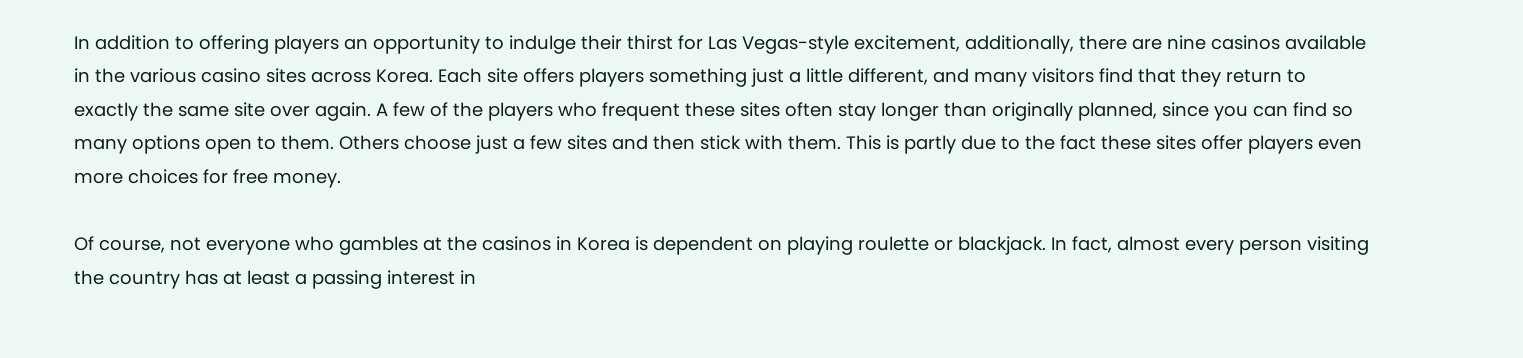In addition to offering players an opportunity to indulge their thirst for Las Vegas-style excitement, additionally, there are nine casinos available in the various casino sites across Korea. Each site offers players something just a little different, and many visitors find that they return to exactly the same site over again. A few of the players who frequent these sites often stay longer than originally planned, since you can find so many options open to them. Others choose just a few sites and then stick with them. This is partly due to the fact these sites offer players even more choices for free money.

Of course, not everyone who gambles at the casinos in Korea is dependent on playing roulette or blackjack. In fact, almost every person visiting the country has at least a passing interest in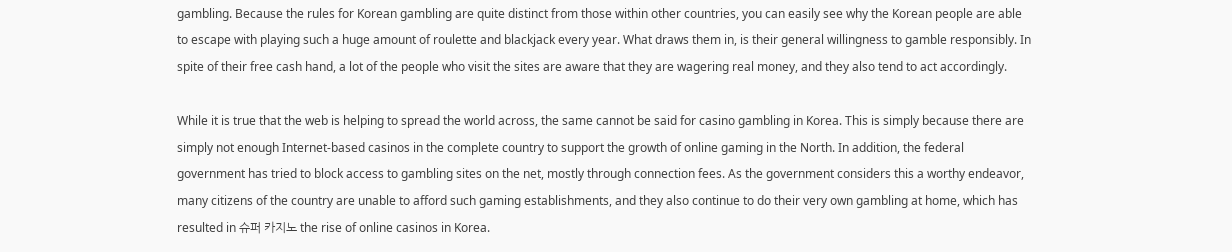gambling. Because the rules for Korean gambling are quite distinct from those within other countries, you can easily see why the Korean people are able to escape with playing such a huge amount of roulette and blackjack every year. What draws them in, is their general willingness to gamble responsibly. In spite of their free cash hand, a lot of the people who visit the sites are aware that they are wagering real money, and they also tend to act accordingly.

While it is true that the web is helping to spread the world across, the same cannot be said for casino gambling in Korea. This is simply because there are simply not enough Internet-based casinos in the complete country to support the growth of online gaming in the North. In addition, the federal government has tried to block access to gambling sites on the net, mostly through connection fees. As the government considers this a worthy endeavor, many citizens of the country are unable to afford such gaming establishments, and they also continue to do their very own gambling at home, which has resulted in 슈퍼 카지노 the rise of online casinos in Korea.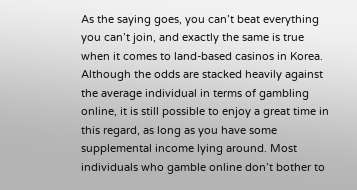As the saying goes, you can’t beat everything you can’t join, and exactly the same is true when it comes to land-based casinos in Korea. Although the odds are stacked heavily against the average individual in terms of gambling online, it is still possible to enjoy a great time in this regard, as long as you have some supplemental income lying around. Most individuals who gamble online don’t bother to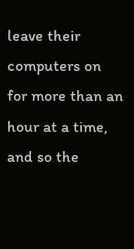leave their computers on for more than an hour at a time, and so the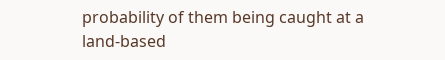probability of them being caught at a land-based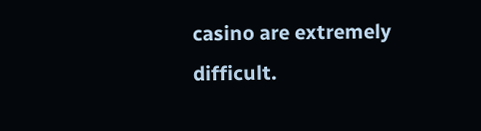casino are extremely difficult.